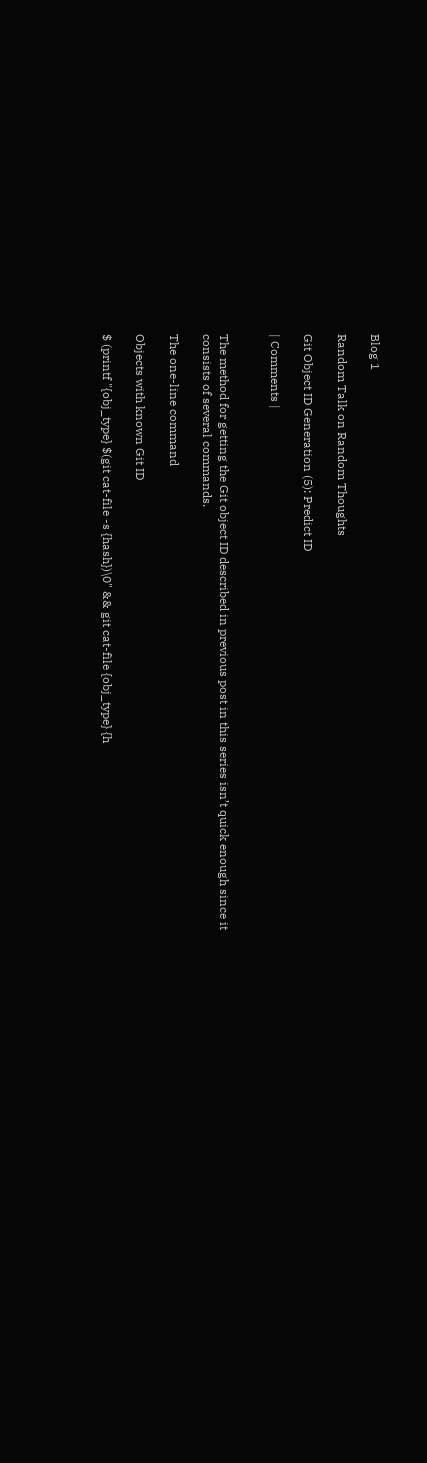Blog 1

Random Talk on Random Thoughts

Git Object ID Generation (5): Predict ID

| Comments |


The method for getting the Git object ID described in previous post in this series isn’t quick enough since it consists of several commands.

The one-line command

Objects with known Git ID

$ (printf "{obj_type} $(git cat-file -s {hash})\0" && git cat-file {obj_type} {h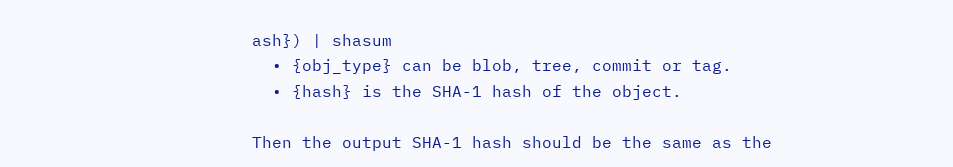ash}) | shasum
  • {obj_type} can be blob, tree, commit or tag.
  • {hash} is the SHA-1 hash of the object.

Then the output SHA-1 hash should be the same as the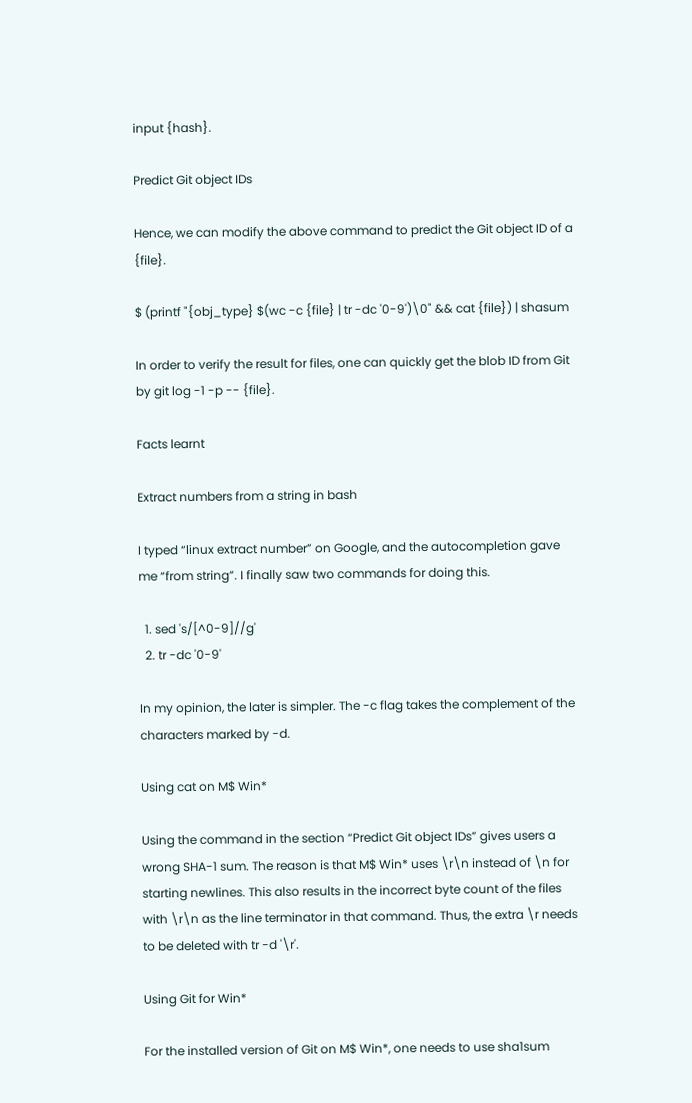input {hash}.

Predict Git object IDs

Hence, we can modify the above command to predict the Git object ID of a {file}.

$ (printf "{obj_type} $(wc -c {file} | tr -dc '0-9')\0" && cat {file}) | shasum

In order to verify the result for files, one can quickly get the blob ID from Git by git log -1 -p -- {file}.

Facts learnt

Extract numbers from a string in bash

I typed “linux extract number” on Google, and the autocompletion gave me “from string”. I finally saw two commands for doing this.

  1. sed 's/[^0-9]//g'
  2. tr -dc '0-9'

In my opinion, the later is simpler. The -c flag takes the complement of the characters marked by -d.

Using cat on M$ Win*

Using the command in the section “Predict Git object IDs” gives users a wrong SHA-1 sum. The reason is that M$ Win* uses \r\n instead of \n for starting newlines. This also results in the incorrect byte count of the files with \r\n as the line terminator in that command. Thus, the extra \r needs to be deleted with tr -d '\r'.

Using Git for Win*

For the installed version of Git on M$ Win*, one needs to use sha1sum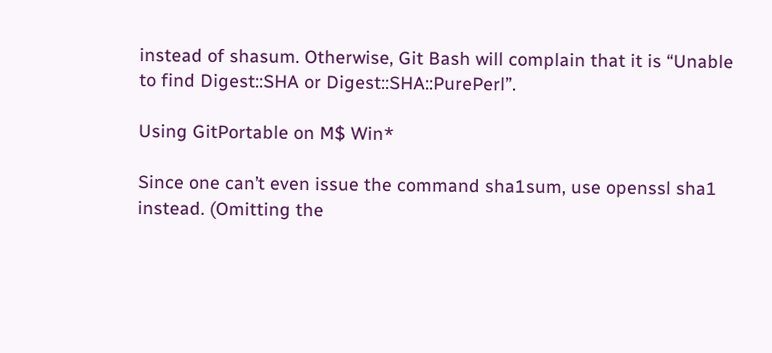instead of shasum. Otherwise, Git Bash will complain that it is “Unable to find Digest::SHA or Digest::SHA::PurePerl”.

Using GitPortable on M$ Win*

Since one can’t even issue the command sha1sum, use openssl sha1 instead. (Omitting the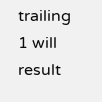trailing 1 will result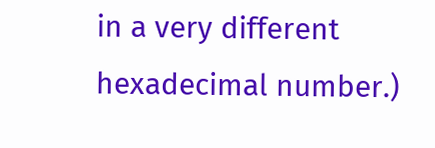in a very different hexadecimal number.)